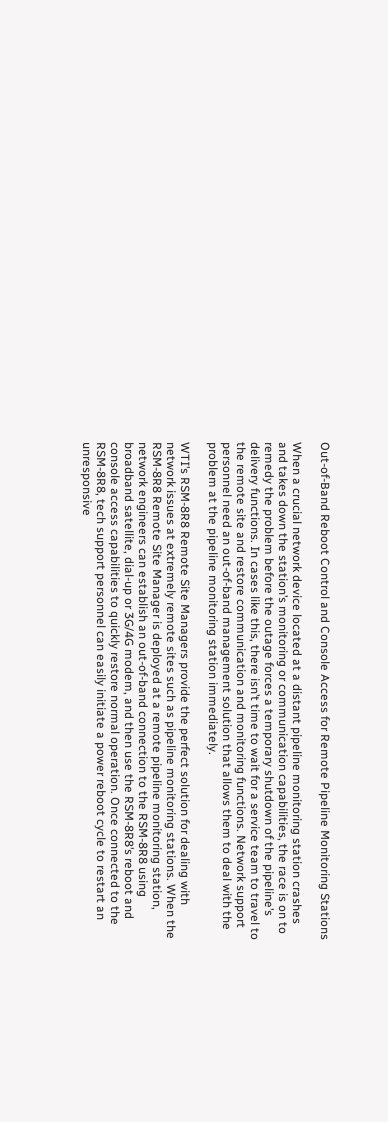Out-of-Band Reboot Control and Console Access for Remote Pipeline Monitoring Stations

When a crucial network device located at a distant pipeline monitoring station crashes and takes down the station’s monitoring or communication capabilities, the race is on to remedy the problem before the outage forces a temporary shutdown of the pipeline’s delivery functions. In cases like this, there isn’t time to wait for a service team to travel to the remote site and restore communication and monitoring functions. Network support personnel need an out-of-band management solution that allows them to deal with the problem at the pipeline monitoring station immediately.

WTI’s RSM-8R8 Remote Site Managers provide the perfect solution for dealing with network issues at extremely remote sites such as pipeline monitoring stations. When the RSM-8R8 Remote Site Manager is deployed at a remote pipeline monitoring station, network engineers can establish an out-of-band connection to the RSM-8R8 using broadband satellite, dial-up or 3G/4G modem, and then use the RSM-8R8’s reboot and console access capabilities to quickly restore normal operation. Once connected to the RSM-8R8, tech support personnel can easily initiate a power reboot cycle to restart an unresponsive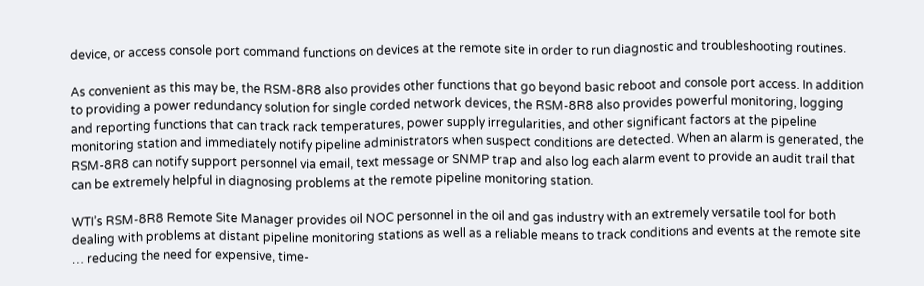device, or access console port command functions on devices at the remote site in order to run diagnostic and troubleshooting routines.

As convenient as this may be, the RSM-8R8 also provides other functions that go beyond basic reboot and console port access. In addition to providing a power redundancy solution for single corded network devices, the RSM-8R8 also provides powerful monitoring, logging and reporting functions that can track rack temperatures, power supply irregularities, and other significant factors at the pipeline monitoring station and immediately notify pipeline administrators when suspect conditions are detected. When an alarm is generated, the RSM-8R8 can notify support personnel via email, text message or SNMP trap and also log each alarm event to provide an audit trail that can be extremely helpful in diagnosing problems at the remote pipeline monitoring station.

WTI’s RSM-8R8 Remote Site Manager provides oil NOC personnel in the oil and gas industry with an extremely versatile tool for both dealing with problems at distant pipeline monitoring stations as well as a reliable means to track conditions and events at the remote site … reducing the need for expensive, time-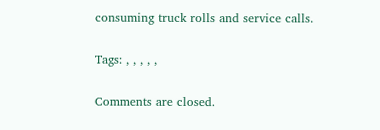consuming truck rolls and service calls.

Tags: , , , , ,

Comments are closed.